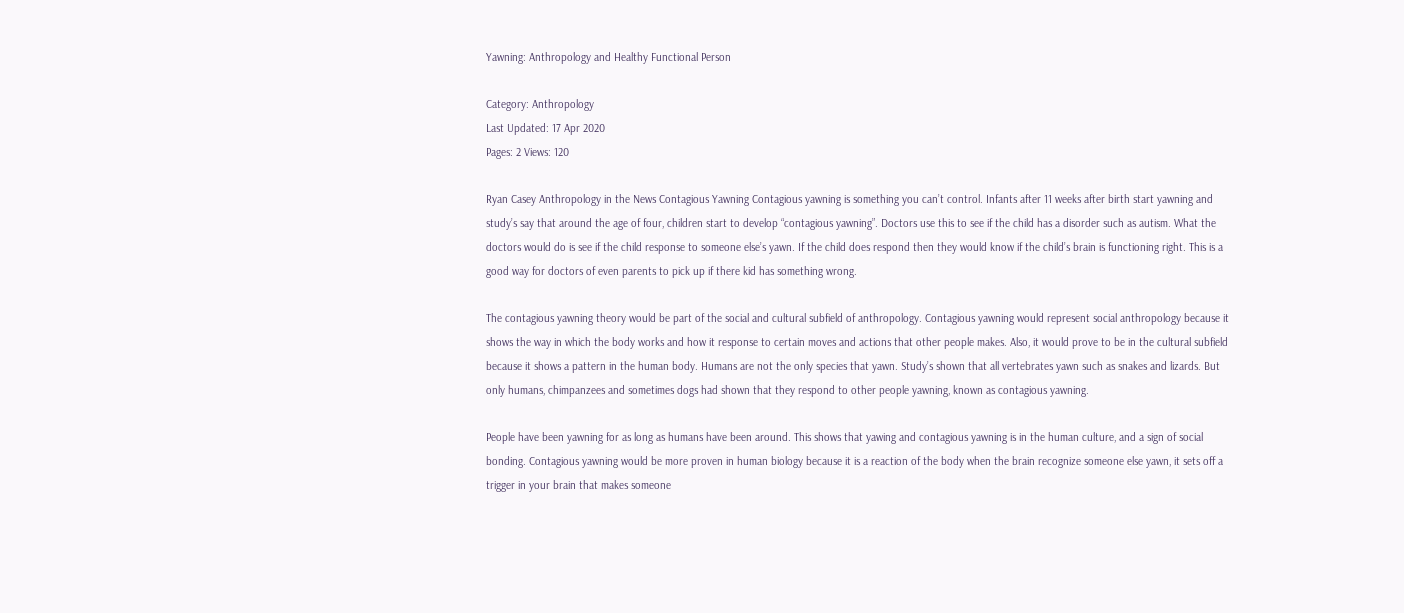Yawning: Anthropology and Healthy Functional Person

Category: Anthropology
Last Updated: 17 Apr 2020
Pages: 2 Views: 120

Ryan Casey Anthropology in the News Contagious Yawning Contagious yawning is something you can’t control. Infants after 11 weeks after birth start yawning and study’s say that around the age of four, children start to develop “contagious yawning”. Doctors use this to see if the child has a disorder such as autism. What the doctors would do is see if the child response to someone else’s yawn. If the child does respond then they would know if the child’s brain is functioning right. This is a good way for doctors of even parents to pick up if there kid has something wrong.

The contagious yawning theory would be part of the social and cultural subfield of anthropology. Contagious yawning would represent social anthropology because it shows the way in which the body works and how it response to certain moves and actions that other people makes. Also, it would prove to be in the cultural subfield because it shows a pattern in the human body. Humans are not the only species that yawn. Study’s shown that all vertebrates yawn such as snakes and lizards. But only humans, chimpanzees and sometimes dogs had shown that they respond to other people yawning, known as contagious yawning.

People have been yawning for as long as humans have been around. This shows that yawing and contagious yawning is in the human culture, and a sign of social bonding. Contagious yawning would be more proven in human biology because it is a reaction of the body when the brain recognize someone else yawn, it sets off a trigger in your brain that makes someone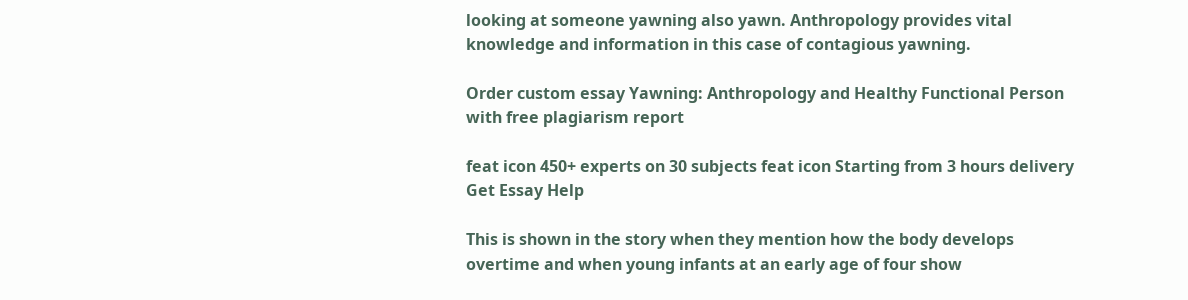looking at someone yawning also yawn. Anthropology provides vital knowledge and information in this case of contagious yawning.

Order custom essay Yawning: Anthropology and Healthy Functional Person with free plagiarism report

feat icon 450+ experts on 30 subjects feat icon Starting from 3 hours delivery
Get Essay Help

This is shown in the story when they mention how the body develops overtime and when young infants at an early age of four show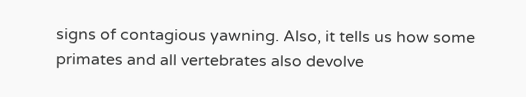signs of contagious yawning. Also, it tells us how some primates and all vertebrates also devolve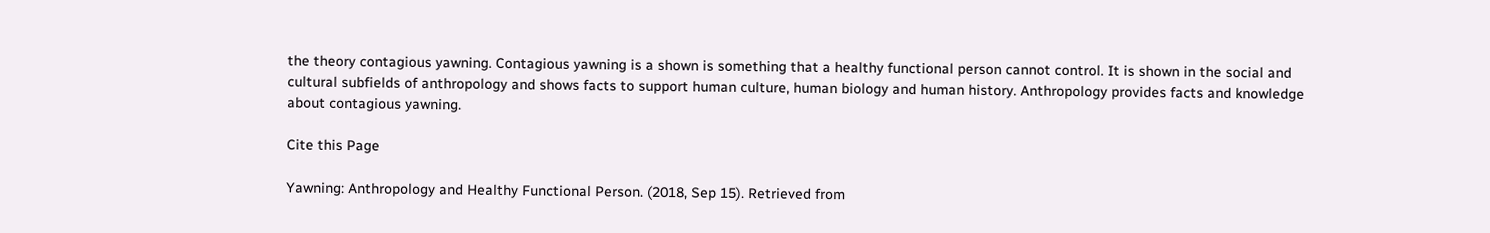the theory contagious yawning. Contagious yawning is a shown is something that a healthy functional person cannot control. It is shown in the social and cultural subfields of anthropology and shows facts to support human culture, human biology and human history. Anthropology provides facts and knowledge about contagious yawning.

Cite this Page

Yawning: Anthropology and Healthy Functional Person. (2018, Sep 15). Retrieved from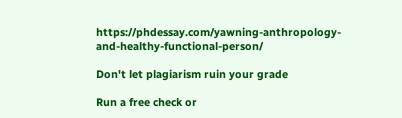https://phdessay.com/yawning-anthropology-and-healthy-functional-person/

Don't let plagiarism ruin your grade

Run a free check or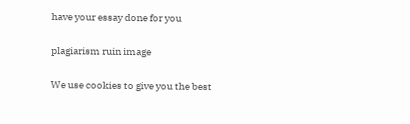have your essay done for you

plagiarism ruin image

We use cookies to give you the best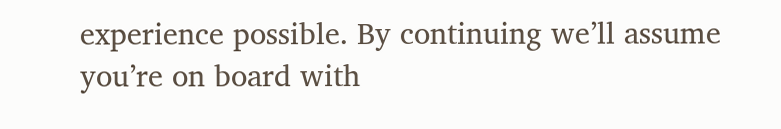experience possible. By continuing we’ll assume you’re on board with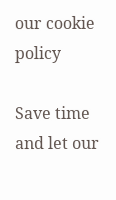our cookie policy

Save time and let our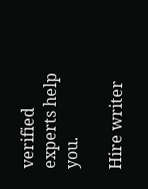verified experts help you.

Hire writer